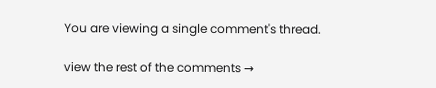You are viewing a single comment's thread.

view the rest of the comments →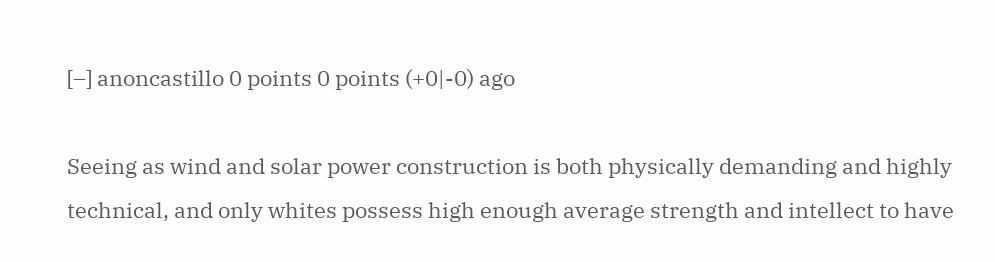[–] anoncastillo 0 points 0 points (+0|-0) ago

Seeing as wind and solar power construction is both physically demanding and highly technical, and only whites possess high enough average strength and intellect to have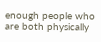enough people who are both physically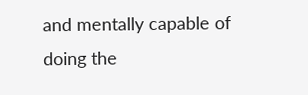and mentally capable of doing the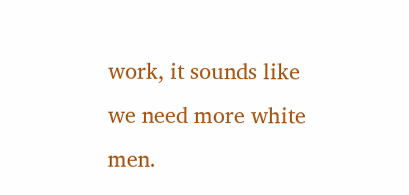work, it sounds like we need more white men.